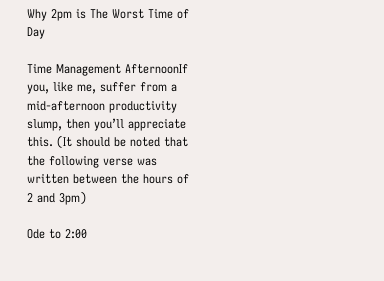Why 2pm is The Worst Time of Day

Time Management AfternoonIf you, like me, suffer from a mid-afternoon productivity slump, then you’ll appreciate this. (It should be noted that the following verse was written between the hours of 2 and 3pm)

Ode to 2:00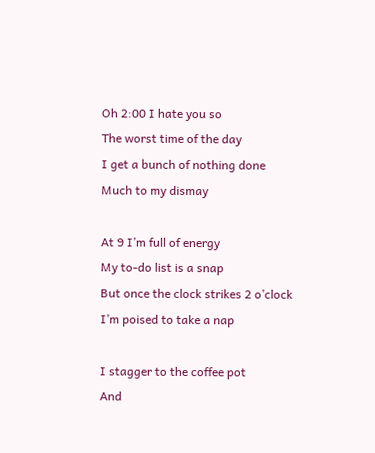Oh 2:00 I hate you so
The worst time of the day
I get a bunch of nothing done
Much to my dismay

At 9 I’m full of energy
My to-do list is a snap
But once the clock strikes 2 o’clock
I’m poised to take a nap

I stagger to the coffee pot
And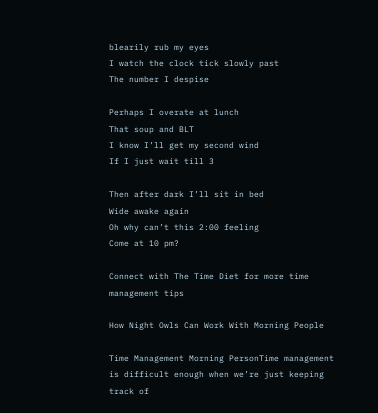blearily rub my eyes
I watch the clock tick slowly past
The number I despise

Perhaps I overate at lunch
That soup and BLT
I know I’ll get my second wind
If I just wait till 3

Then after dark I’ll sit in bed
Wide awake again
Oh why can’t this 2:00 feeling
Come at 10 pm?

Connect with The Time Diet for more time management tips

How Night Owls Can Work With Morning People

Time Management Morning PersonTime management is difficult enough when we’re just keeping track of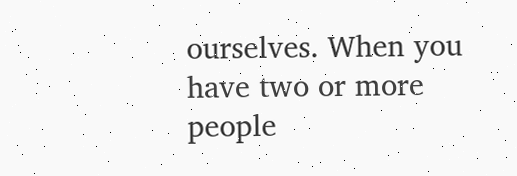ourselves. When you have two or more people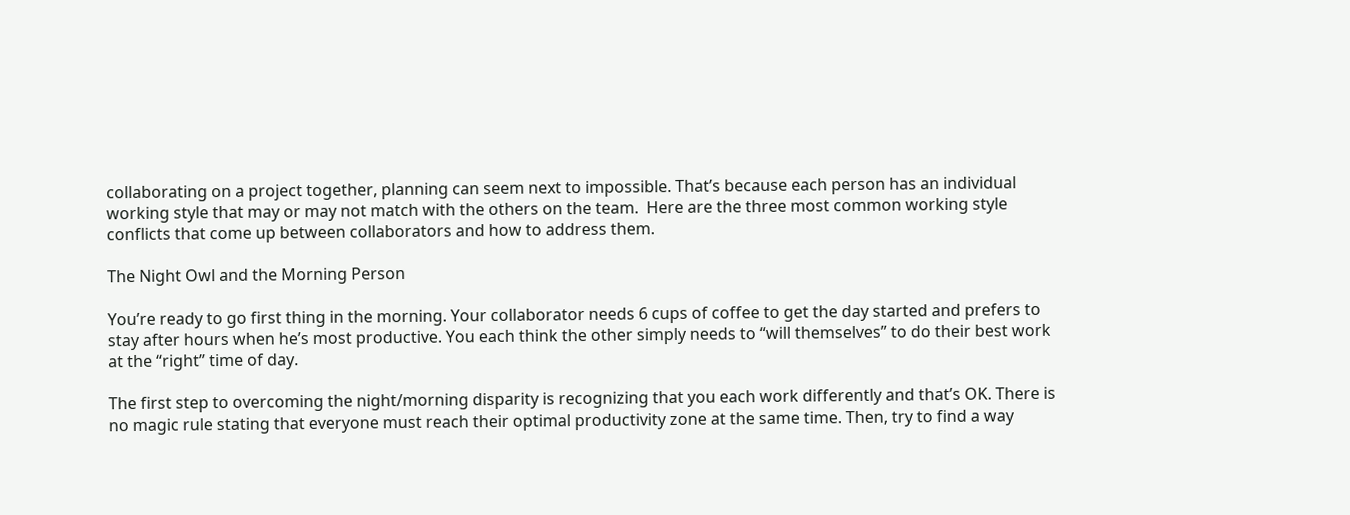collaborating on a project together, planning can seem next to impossible. That’s because each person has an individual working style that may or may not match with the others on the team.  Here are the three most common working style conflicts that come up between collaborators and how to address them.

The Night Owl and the Morning Person

You’re ready to go first thing in the morning. Your collaborator needs 6 cups of coffee to get the day started and prefers to stay after hours when he’s most productive. You each think the other simply needs to “will themselves” to do their best work at the “right” time of day.

The first step to overcoming the night/morning disparity is recognizing that you each work differently and that’s OK. There is no magic rule stating that everyone must reach their optimal productivity zone at the same time. Then, try to find a way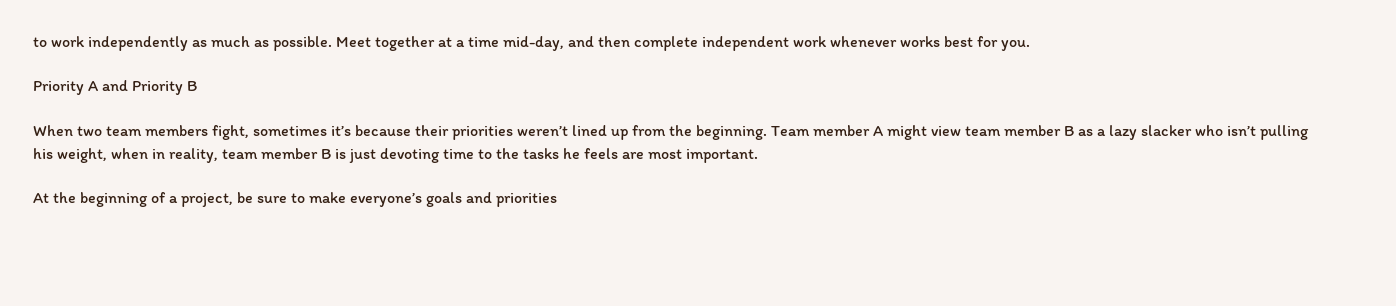to work independently as much as possible. Meet together at a time mid-day, and then complete independent work whenever works best for you.

Priority A and Priority B

When two team members fight, sometimes it’s because their priorities weren’t lined up from the beginning. Team member A might view team member B as a lazy slacker who isn’t pulling his weight, when in reality, team member B is just devoting time to the tasks he feels are most important.

At the beginning of a project, be sure to make everyone’s goals and priorities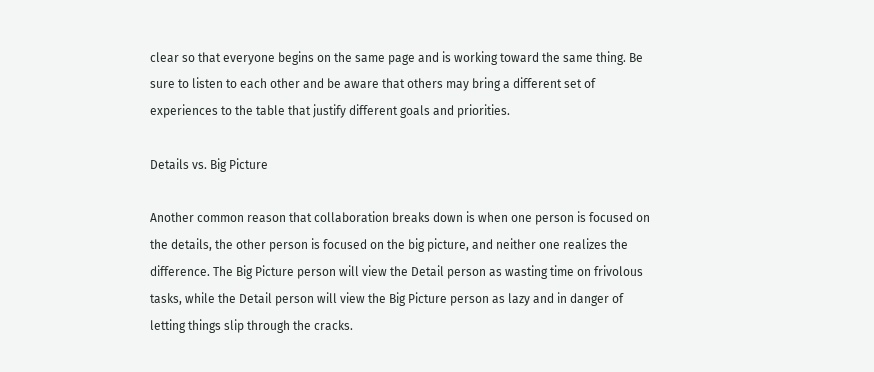clear so that everyone begins on the same page and is working toward the same thing. Be sure to listen to each other and be aware that others may bring a different set of experiences to the table that justify different goals and priorities.

Details vs. Big Picture

Another common reason that collaboration breaks down is when one person is focused on the details, the other person is focused on the big picture, and neither one realizes the difference. The Big Picture person will view the Detail person as wasting time on frivolous tasks, while the Detail person will view the Big Picture person as lazy and in danger of letting things slip through the cracks.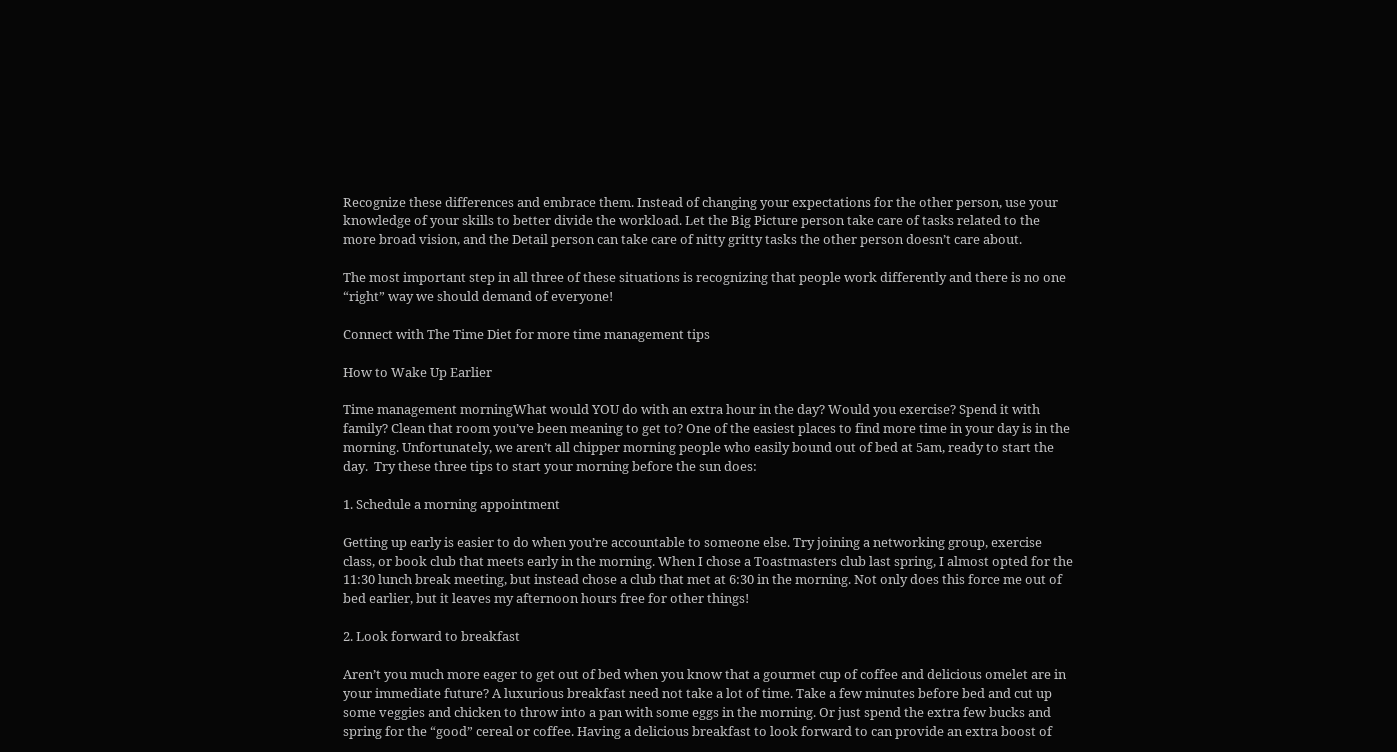Recognize these differences and embrace them. Instead of changing your expectations for the other person, use your knowledge of your skills to better divide the workload. Let the Big Picture person take care of tasks related to the more broad vision, and the Detail person can take care of nitty gritty tasks the other person doesn’t care about.

The most important step in all three of these situations is recognizing that people work differently and there is no one “right” way we should demand of everyone!

Connect with The Time Diet for more time management tips

How to Wake Up Earlier

Time management morningWhat would YOU do with an extra hour in the day? Would you exercise? Spend it with family? Clean that room you’ve been meaning to get to? One of the easiest places to find more time in your day is in the morning. Unfortunately, we aren’t all chipper morning people who easily bound out of bed at 5am, ready to start the day.  Try these three tips to start your morning before the sun does:

1. Schedule a morning appointment

Getting up early is easier to do when you’re accountable to someone else. Try joining a networking group, exercise class, or book club that meets early in the morning. When I chose a Toastmasters club last spring, I almost opted for the 11:30 lunch break meeting, but instead chose a club that met at 6:30 in the morning. Not only does this force me out of bed earlier, but it leaves my afternoon hours free for other things!

2. Look forward to breakfast

Aren’t you much more eager to get out of bed when you know that a gourmet cup of coffee and delicious omelet are in your immediate future? A luxurious breakfast need not take a lot of time. Take a few minutes before bed and cut up some veggies and chicken to throw into a pan with some eggs in the morning. Or just spend the extra few bucks and spring for the “good” cereal or coffee. Having a delicious breakfast to look forward to can provide an extra boost of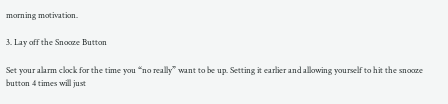morning motivation.

3. Lay off the Snooze Button

Set your alarm clock for the time you “no really” want to be up. Setting it earlier and allowing yourself to hit the snooze button 4 times will just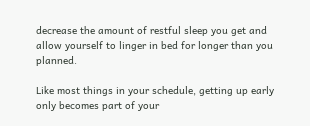decrease the amount of restful sleep you get and allow yourself to linger in bed for longer than you planned.

Like most things in your schedule, getting up early only becomes part of your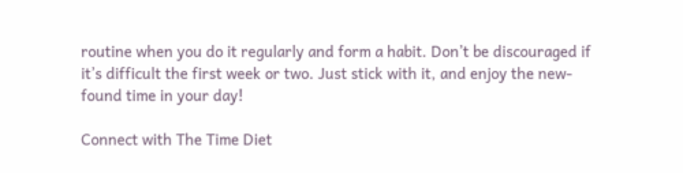routine when you do it regularly and form a habit. Don’t be discouraged if it’s difficult the first week or two. Just stick with it, and enjoy the new-found time in your day!

Connect with The Time Diet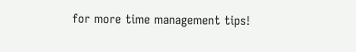for more time management tips!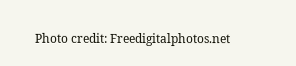Photo credit: Freedigitalphotos.net